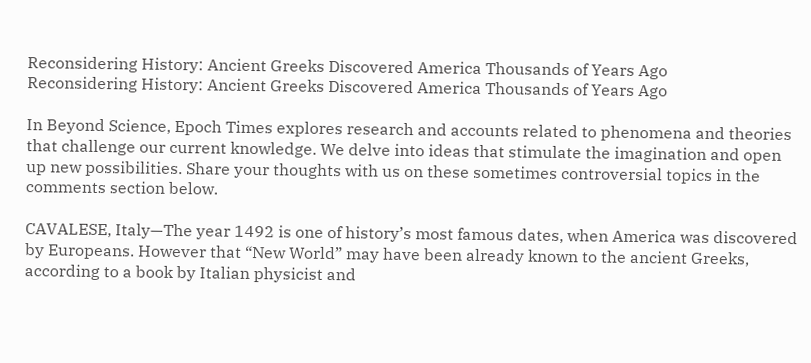Reconsidering History: Ancient Greeks Discovered America Thousands of Years Ago
Reconsidering History: Ancient Greeks Discovered America Thousands of Years Ago

In Beyond Science, Epoch Times explores research and accounts related to phenomena and theories that challenge our current knowledge. We delve into ideas that stimulate the imagination and open up new possibilities. Share your thoughts with us on these sometimes controversial topics in the comments section below.

CAVALESE, Italy—The year 1492 is one of history’s most famous dates, when America was discovered by Europeans. However that “New World” may have been already known to the ancient Greeks, according to a book by Italian physicist and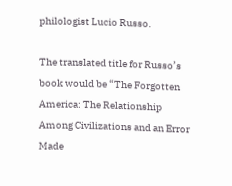philologist Lucio Russo.

The translated title for Russo’s book would be “The Forgotten America: The Relationship Among Civilizations and an Error Made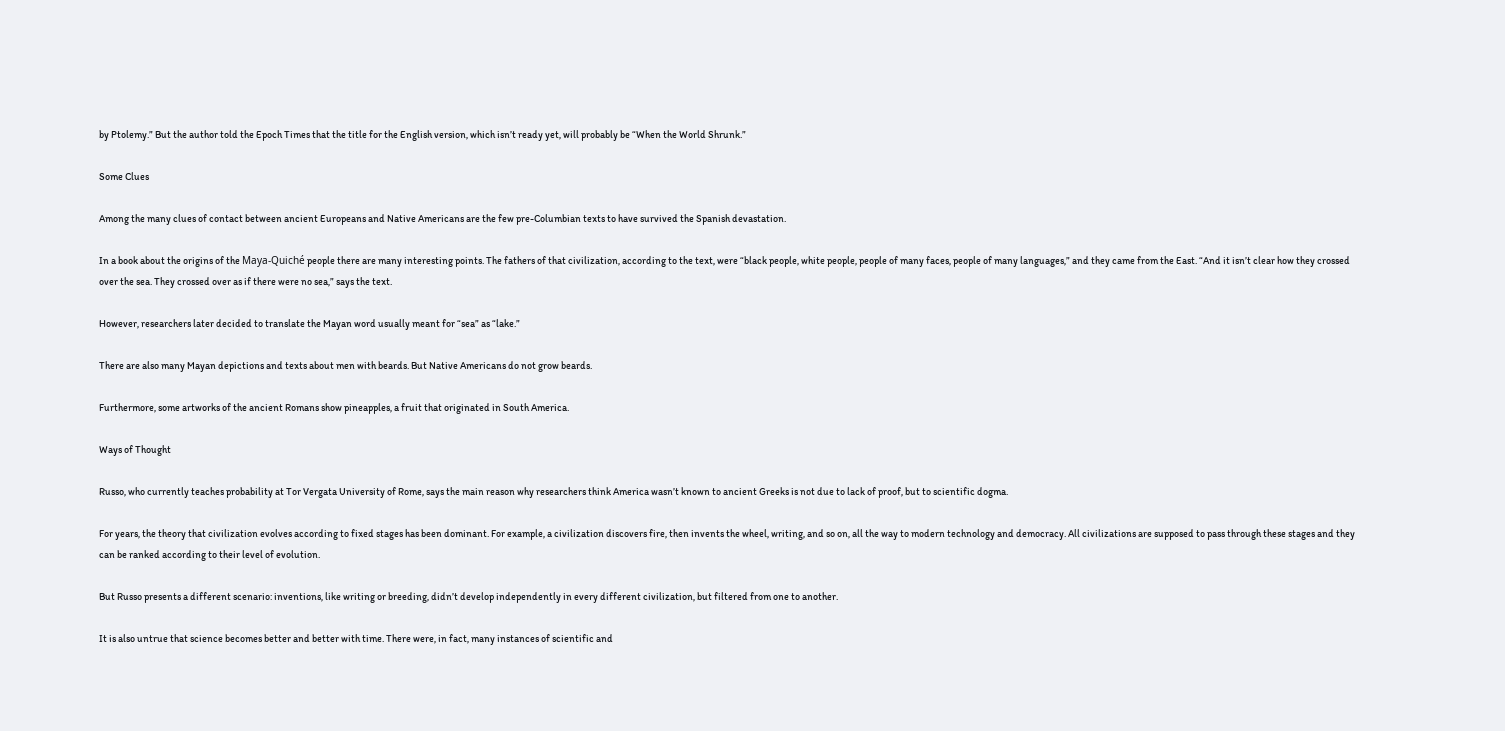by Ptolemy.” But the author told the Epoch Times that the title for the English version, which isn’t ready yet, will probably be “When the World Shrunk.”

Some Clues

Among the many clues of contact between ancient Europeans and Native Americans are the few pre-Columbian texts to have survived the Spanish devastation.

In a book about the origins of the Maya-Quiché people there are many interesting points. The fathers of that civilization, according to the text, were “black people, white people, people of many faces, people of many languages,” and they came from the East. “And it isn’t clear how they crossed over the sea. They crossed over as if there were no sea,” says the text.

However, researchers later decided to translate the Mayan word usually meant for “sea” as “lake.”

There are also many Mayan depictions and texts about men with beards. But Native Americans do not grow beards.

Furthermore, some artworks of the ancient Romans show pineapples, a fruit that originated in South America.

Ways of Thought

Russo, who currently teaches probability at Tor Vergata University of Rome, says the main reason why researchers think America wasn’t known to ancient Greeks is not due to lack of proof, but to scientific dogma.

For years, the theory that civilization evolves according to fixed stages has been dominant. For example, a civilization discovers fire, then invents the wheel, writing, and so on, all the way to modern technology and democracy. All civilizations are supposed to pass through these stages and they can be ranked according to their level of evolution.

But Russo presents a different scenario: inventions, like writing or breeding, didn’t develop independently in every different civilization, but filtered from one to another.

It is also untrue that science becomes better and better with time. There were, in fact, many instances of scientific and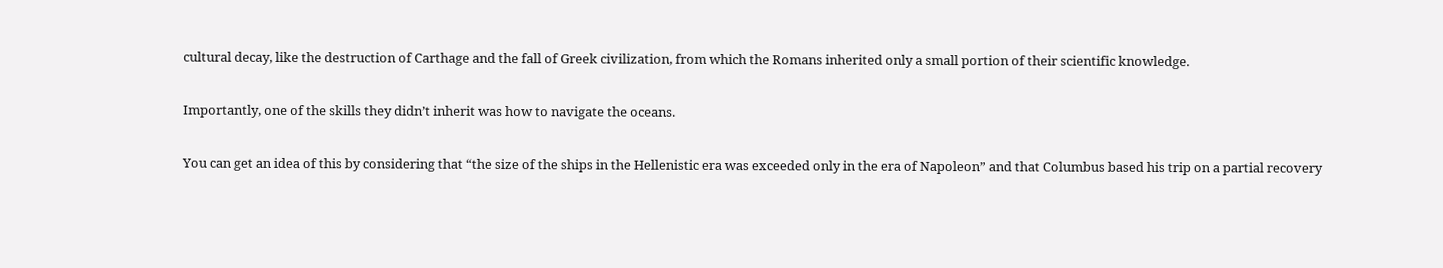cultural decay, like the destruction of Carthage and the fall of Greek civilization, from which the Romans inherited only a small portion of their scientific knowledge.

Importantly, one of the skills they didn’t inherit was how to navigate the oceans.

You can get an idea of this by considering that “the size of the ships in the Hellenistic era was exceeded only in the era of Napoleon” and that Columbus based his trip on a partial recovery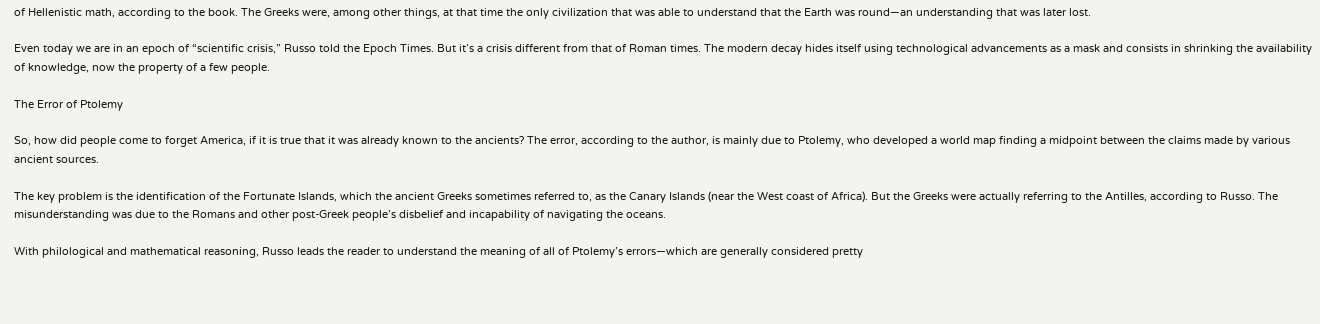of Hellenistic math, according to the book. The Greeks were, among other things, at that time the only civilization that was able to understand that the Earth was round—an understanding that was later lost.

Even today we are in an epoch of “scientific crisis,” Russo told the Epoch Times. But it’s a crisis different from that of Roman times. The modern decay hides itself using technological advancements as a mask and consists in shrinking the availability of knowledge, now the property of a few people.

The Error of Ptolemy

So, how did people come to forget America, if it is true that it was already known to the ancients? The error, according to the author, is mainly due to Ptolemy, who developed a world map finding a midpoint between the claims made by various ancient sources.

The key problem is the identification of the Fortunate Islands, which the ancient Greeks sometimes referred to, as the Canary Islands (near the West coast of Africa). But the Greeks were actually referring to the Antilles, according to Russo. The misunderstanding was due to the Romans and other post-Greek people’s disbelief and incapability of navigating the oceans.

With philological and mathematical reasoning, Russo leads the reader to understand the meaning of all of Ptolemy’s errors—which are generally considered pretty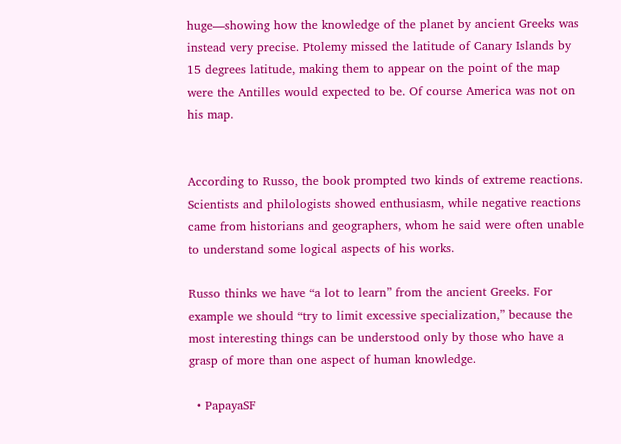huge—showing how the knowledge of the planet by ancient Greeks was instead very precise. Ptolemy missed the latitude of Canary Islands by 15 degrees latitude, making them to appear on the point of the map were the Antilles would expected to be. Of course America was not on his map.


According to Russo, the book prompted two kinds of extreme reactions. Scientists and philologists showed enthusiasm, while negative reactions came from historians and geographers, whom he said were often unable to understand some logical aspects of his works.

Russo thinks we have “a lot to learn” from the ancient Greeks. For example we should “try to limit excessive specialization,” because the most interesting things can be understood only by those who have a grasp of more than one aspect of human knowledge.

  • PapayaSF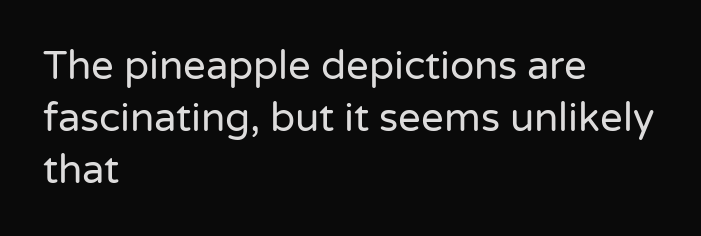The pineapple depictions are fascinating, but it seems unlikely that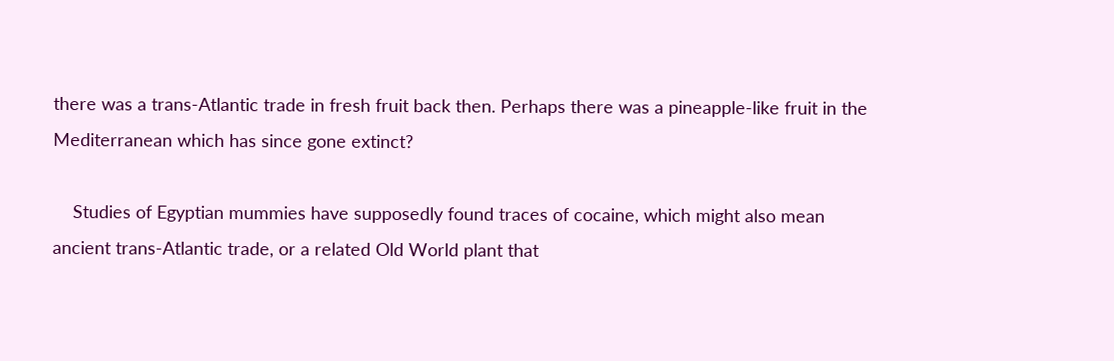there was a trans-Atlantic trade in fresh fruit back then. Perhaps there was a pineapple-like fruit in the Mediterranean which has since gone extinct?

    Studies of Egyptian mummies have supposedly found traces of cocaine, which might also mean ancient trans-Atlantic trade, or a related Old World plant that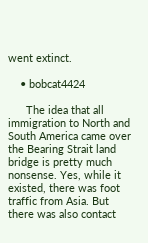went extinct.

    • bobcat4424

      The idea that all immigration to North and South America came over the Bearing Strait land bridge is pretty much nonsense. Yes, while it existed, there was foot traffic from Asia. But there was also contact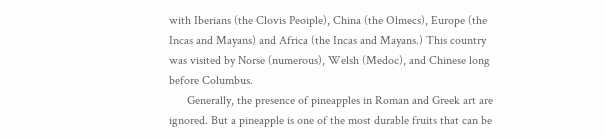with Iberians (the Clovis Peoiple), China (the Olmecs), Europe (the Incas and Mayans) and Africa (the Incas and Mayans.) This country was visited by Norse (numerous), Welsh (Medoc), and Chinese long before Columbus.
      Generally, the presence of pineapples in Roman and Greek art are ignored. But a pineapple is one of the most durable fruits that can be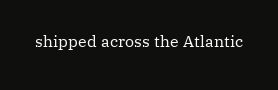shipped across the Atlantic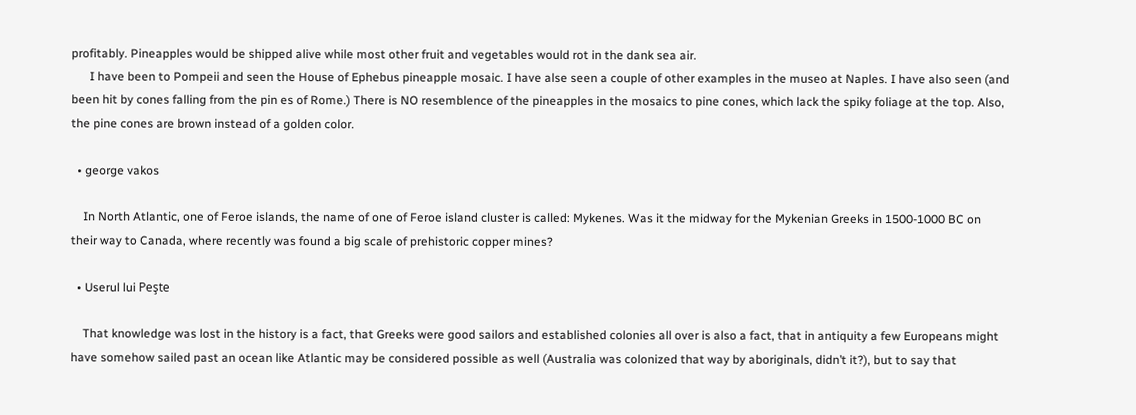profitably. Pineapples would be shipped alive while most other fruit and vegetables would rot in the dank sea air.
      I have been to Pompeii and seen the House of Ephebus pineapple mosaic. I have alse seen a couple of other examples in the museo at Naples. I have also seen (and been hit by cones falling from the pin es of Rome.) There is NO resemblence of the pineapples in the mosaics to pine cones, which lack the spiky foliage at the top. Also, the pine cones are brown instead of a golden color.

  • george vakos

    In North Atlantic, one of Feroe islands, the name of one of Feroe island cluster is called: Mykenes. Was it the midway for the Mykenian Greeks in 1500-1000 BC on their way to Canada, where recently was found a big scale of prehistoric copper mines?

  • Userul lui Peşte

    That knowledge was lost in the history is a fact, that Greeks were good sailors and established colonies all over is also a fact, that in antiquity a few Europeans might have somehow sailed past an ocean like Atlantic may be considered possible as well (Australia was colonized that way by aboriginals, didn’t it?), but to say that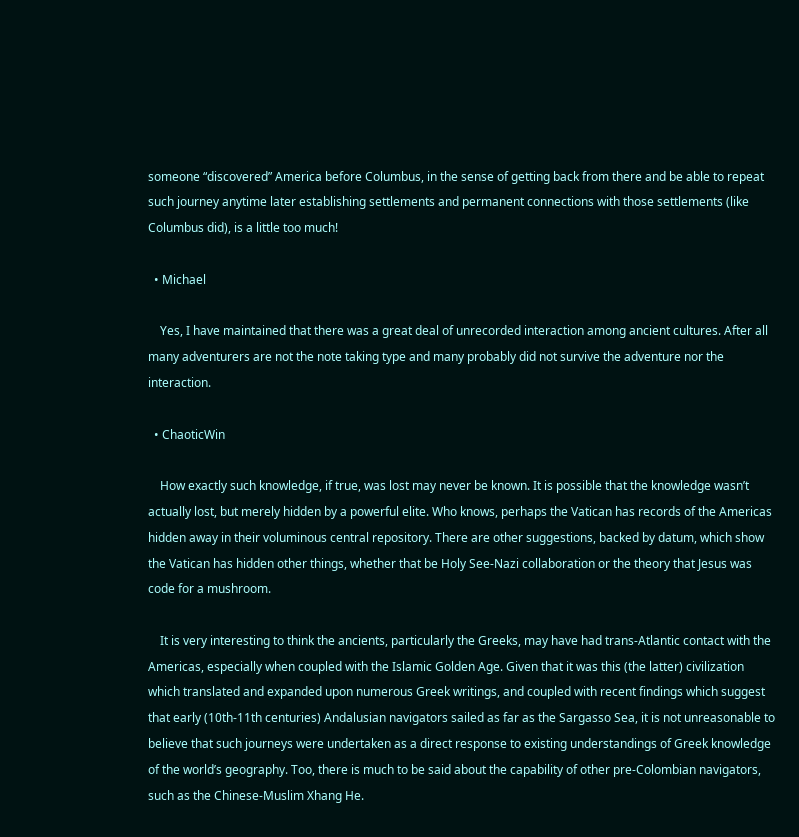someone “discovered” America before Columbus, in the sense of getting back from there and be able to repeat such journey anytime later establishing settlements and permanent connections with those settlements (like Columbus did), is a little too much!

  • Michael

    Yes, I have maintained that there was a great deal of unrecorded interaction among ancient cultures. After all many adventurers are not the note taking type and many probably did not survive the adventure nor the interaction.

  • ChaoticWin

    How exactly such knowledge, if true, was lost may never be known. It is possible that the knowledge wasn’t actually lost, but merely hidden by a powerful elite. Who knows, perhaps the Vatican has records of the Americas hidden away in their voluminous central repository. There are other suggestions, backed by datum, which show the Vatican has hidden other things, whether that be Holy See-Nazi collaboration or the theory that Jesus was code for a mushroom.

    It is very interesting to think the ancients, particularly the Greeks, may have had trans-Atlantic contact with the Americas, especially when coupled with the Islamic Golden Age. Given that it was this (the latter) civilization which translated and expanded upon numerous Greek writings, and coupled with recent findings which suggest that early (10th-11th centuries) Andalusian navigators sailed as far as the Sargasso Sea, it is not unreasonable to believe that such journeys were undertaken as a direct response to existing understandings of Greek knowledge of the world’s geography. Too, there is much to be said about the capability of other pre-Colombian navigators, such as the Chinese-Muslim Xhang He.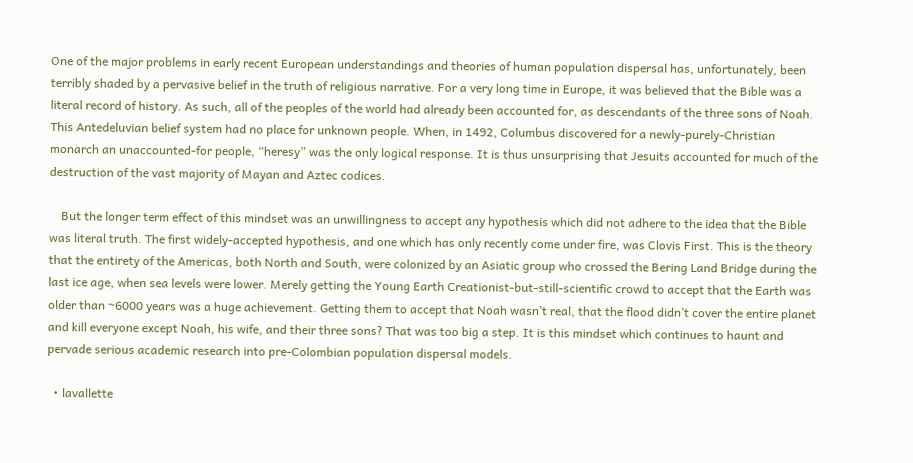One of the major problems in early recent European understandings and theories of human population dispersal has, unfortunately, been terribly shaded by a pervasive belief in the truth of religious narrative. For a very long time in Europe, it was believed that the Bible was a literal record of history. As such, all of the peoples of the world had already been accounted for, as descendants of the three sons of Noah. This Antedeluvian belief system had no place for unknown people. When, in 1492, Columbus discovered for a newly-purely-Christian monarch an unaccounted-for people, “heresy” was the only logical response. It is thus unsurprising that Jesuits accounted for much of the destruction of the vast majority of Mayan and Aztec codices.

    But the longer term effect of this mindset was an unwillingness to accept any hypothesis which did not adhere to the idea that the Bible was literal truth. The first widely-accepted hypothesis, and one which has only recently come under fire, was Clovis First. This is the theory that the entirety of the Americas, both North and South, were colonized by an Asiatic group who crossed the Bering Land Bridge during the last ice age, when sea levels were lower. Merely getting the Young Earth Creationist-but-still-scientific crowd to accept that the Earth was older than ~6000 years was a huge achievement. Getting them to accept that Noah wasn’t real, that the flood didn’t cover the entire planet and kill everyone except Noah, his wife, and their three sons? That was too big a step. It is this mindset which continues to haunt and pervade serious academic research into pre-Colombian population dispersal models.

  • lavallette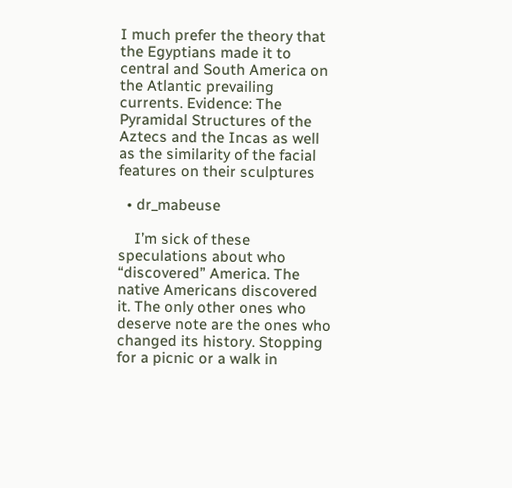I much prefer the theory that the Egyptians made it to central and South America on the Atlantic prevailing currents. Evidence: The Pyramidal Structures of the Aztecs and the Incas as well as the similarity of the facial features on their sculptures

  • dr_mabeuse

    I’m sick of these speculations about who “discovered” America. The native Americans discovered it. The only other ones who deserve note are the ones who changed its history. Stopping for a picnic or a walk in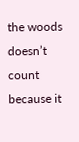the woods doesn’t count because it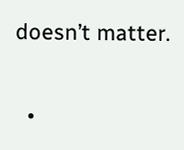doesn’t matter.

  •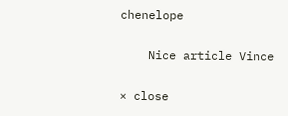chenelope

    Nice article Vince

× close